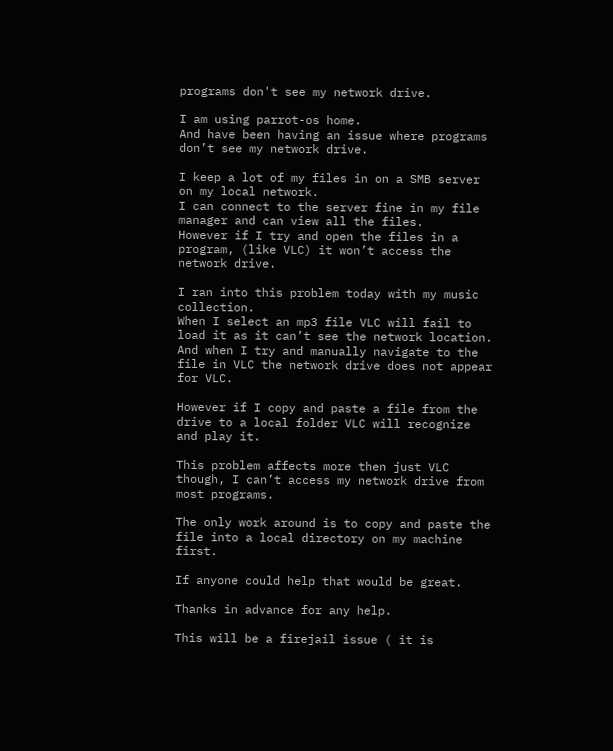programs don't see my network drive.

I am using parrot-os home.
And have been having an issue where programs don’t see my network drive.

I keep a lot of my files in on a SMB server on my local network.
I can connect to the server fine in my file manager and can view all the files.
However if I try and open the files in a program, (like VLC) it won’t access the network drive.

I ran into this problem today with my music collection.
When I select an mp3 file VLC will fail to load it as it can’t see the network location.
And when I try and manually navigate to the file in VLC the network drive does not appear for VLC.

However if I copy and paste a file from the drive to a local folder VLC will recognize and play it.

This problem affects more then just VLC though, I can’t access my network drive from most programs.

The only work around is to copy and paste the file into a local directory on my machine first.

If anyone could help that would be great.

Thanks in advance for any help.

This will be a firejail issue ( it is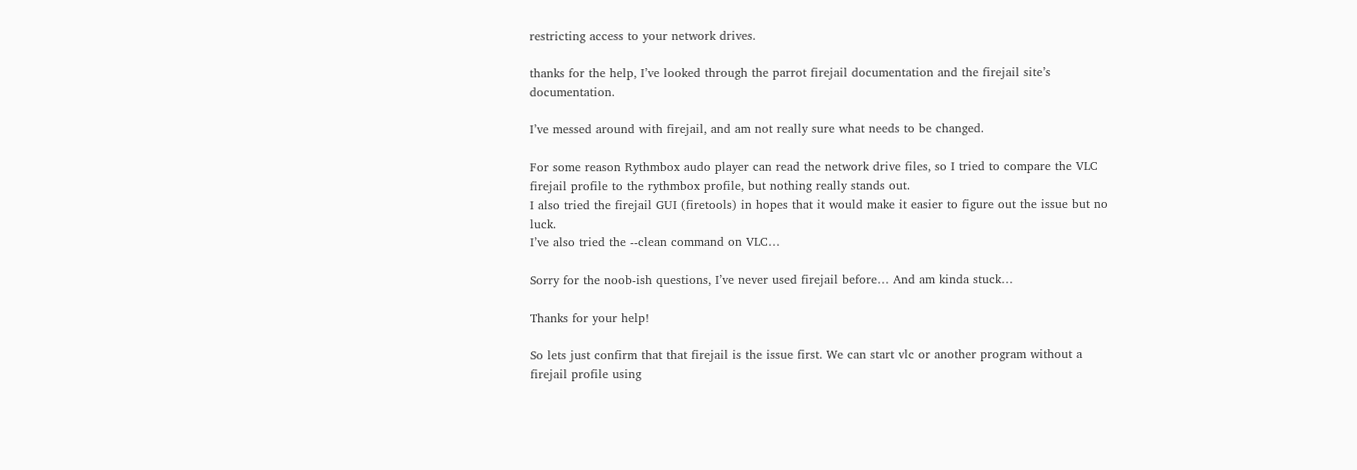restricting access to your network drives.

thanks for the help, I’ve looked through the parrot firejail documentation and the firejail site’s documentation.

I’ve messed around with firejail, and am not really sure what needs to be changed.

For some reason Rythmbox audo player can read the network drive files, so I tried to compare the VLC firejail profile to the rythmbox profile, but nothing really stands out.
I also tried the firejail GUI (firetools) in hopes that it would make it easier to figure out the issue but no luck.
I’ve also tried the --clean command on VLC…

Sorry for the noob-ish questions, I’ve never used firejail before… And am kinda stuck…

Thanks for your help!

So lets just confirm that that firejail is the issue first. We can start vlc or another program without a firejail profile using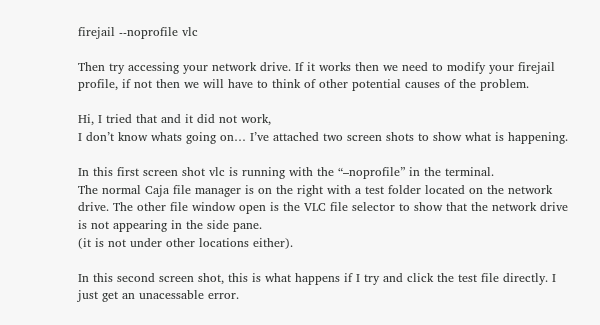firejail --noprofile vlc

Then try accessing your network drive. If it works then we need to modify your firejail profile, if not then we will have to think of other potential causes of the problem.

Hi, I tried that and it did not work,
I don’t know whats going on… I’ve attached two screen shots to show what is happening.

In this first screen shot vlc is running with the “–noprofile” in the terminal.
The normal Caja file manager is on the right with a test folder located on the network drive. The other file window open is the VLC file selector to show that the network drive is not appearing in the side pane.
(it is not under other locations either).

In this second screen shot, this is what happens if I try and click the test file directly. I just get an unacessable error.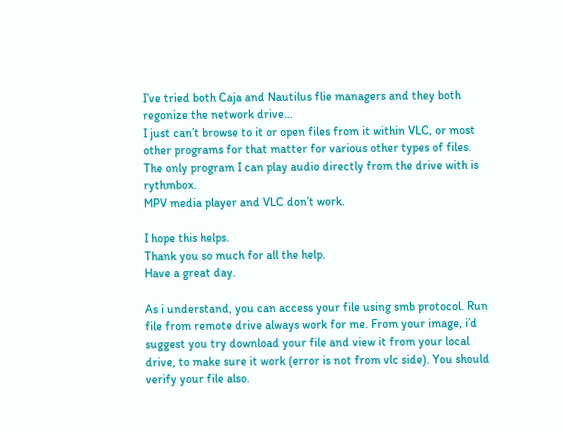I’ve tried both Caja and Nautilus flie managers and they both regonize the network drive…
I just can’t browse to it or open files from it within VLC, or most other programs for that matter for various other types of files.
The only program I can play audio directly from the drive with is rythmbox.
MPV media player and VLC don’t work.

I hope this helps.
Thank you so much for all the help.
Have a great day.

As i understand, you can access your file using smb protocol. Run file from remote drive always work for me. From your image, i’d suggest you try download your file and view it from your local drive, to make sure it work (error is not from vlc side). You should verify your file also.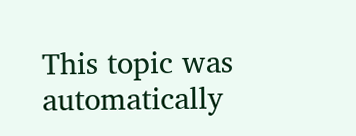This topic was automatically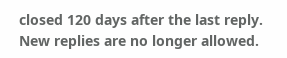closed 120 days after the last reply. New replies are no longer allowed.